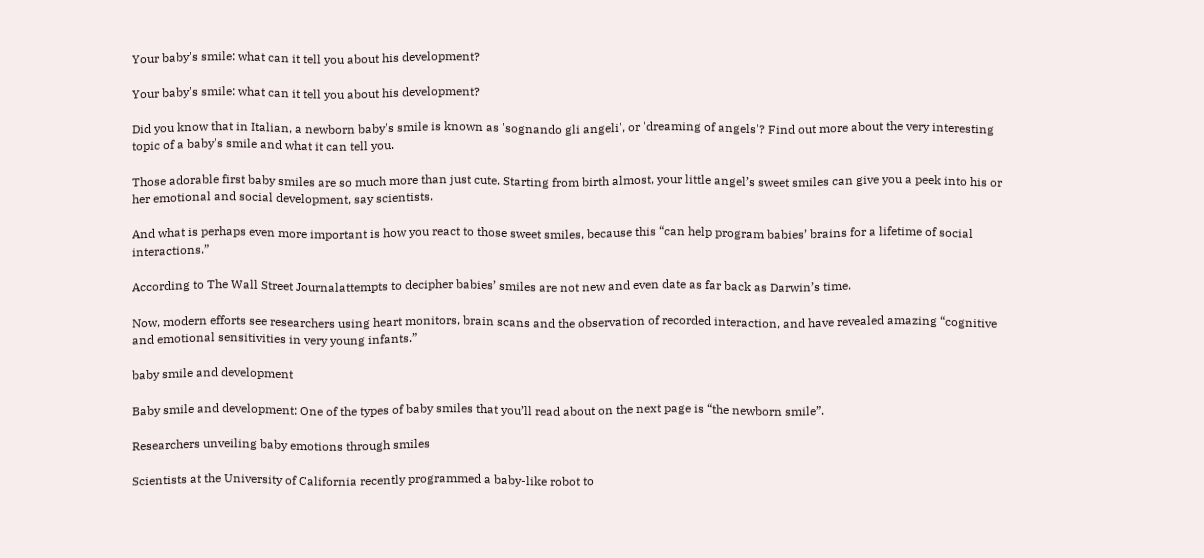Your baby's smile: what can it tell you about his development?

Your baby's smile: what can it tell you about his development?

Did you know that in Italian, a newborn baby's smile is known as 'sognando gli angeli', or 'dreaming of angels'? Find out more about the very interesting topic of a baby's smile and what it can tell you.

Those adorable first baby smiles are so much more than just cute. Starting from birth almost, your little angel’s sweet smiles can give you a peek into his or her emotional and social development, say scientists.

And what is perhaps even more important is how you react to those sweet smiles, because this “can help program babies’ brains for a lifetime of social interactions.”

According to The Wall Street Journalattempts to decipher babies’ smiles are not new and even date as far back as Darwin’s time.

Now, modern efforts see researchers using heart monitors, brain scans and the observation of recorded interaction, and have revealed amazing “cognitive and emotional sensitivities in very young infants.”

baby smile and development

Baby smile and development: One of the types of baby smiles that you’ll read about on the next page is “the newborn smile”.

Researchers unveiling baby emotions through smiles

Scientists at the University of California recently programmed a baby-like robot to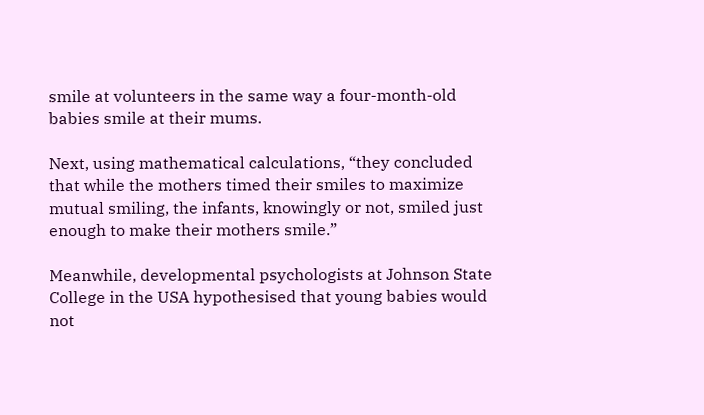smile at volunteers in the same way a four-month-old babies smile at their mums.

Next, using mathematical calculations, “they concluded that while the mothers timed their smiles to maximize mutual smiling, the infants, knowingly or not, smiled just enough to make their mothers smile.”

Meanwhile, developmental psychologists at Johnson State College in the USA hypothesised that young babies would not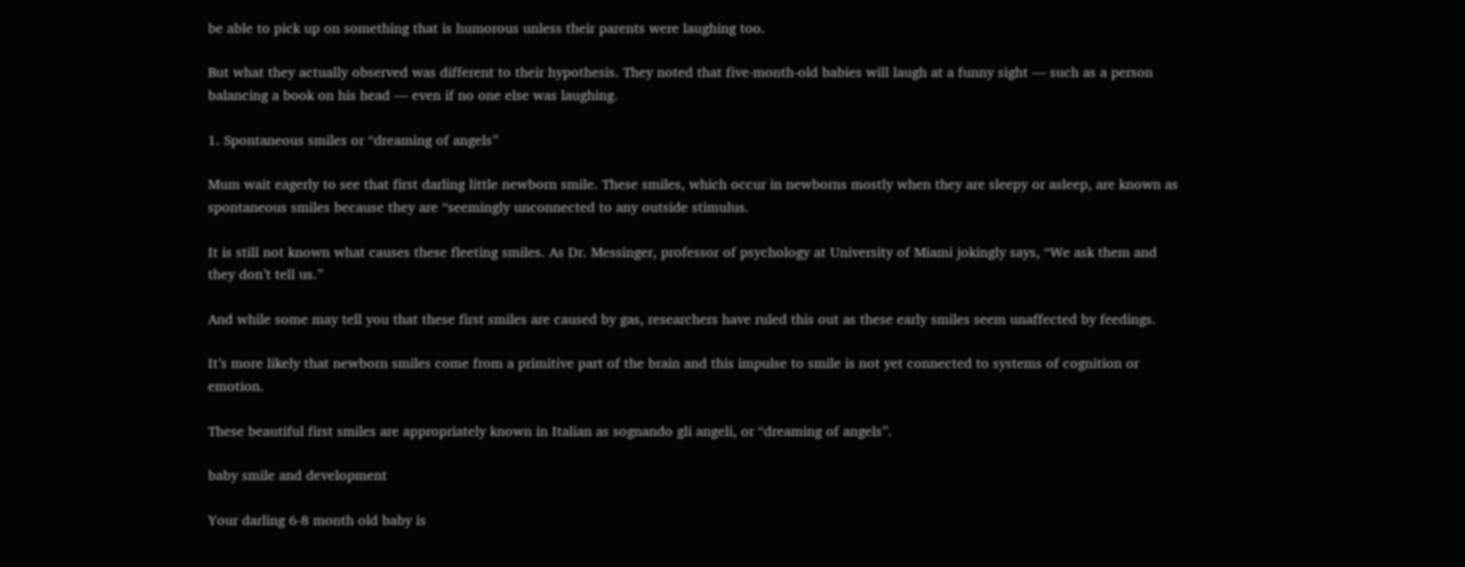be able to pick up on something that is humorous unless their parents were laughing too.

But what they actually observed was different to their hypothesis. They noted that five-month-old babies will laugh at a funny sight — such as a person balancing a book on his head — even if no one else was laughing.

1. Spontaneous smiles or “dreaming of angels”

Mum wait eagerly to see that first darling little newborn smile. These smiles, which occur in newborns mostly when they are sleepy or asleep, are known as spontaneous smiles because they are “seemingly unconnected to any outside stimulus.

It is still not known what causes these fleeting smiles. As Dr. Messinger, professor of psychology at University of Miami jokingly says, “We ask them and they don’t tell us.”

And while some may tell you that these first smiles are caused by gas, researchers have ruled this out as these early smiles seem unaffected by feedings.

It’s more likely that newborn smiles come from a primitive part of the brain and this impulse to smile is not yet connected to systems of cognition or emotion.

These beautiful first smiles are appropriately known in Italian as sognando gli angeli, or “dreaming of angels”.

baby smile and development

Your darling 6-8 month old baby is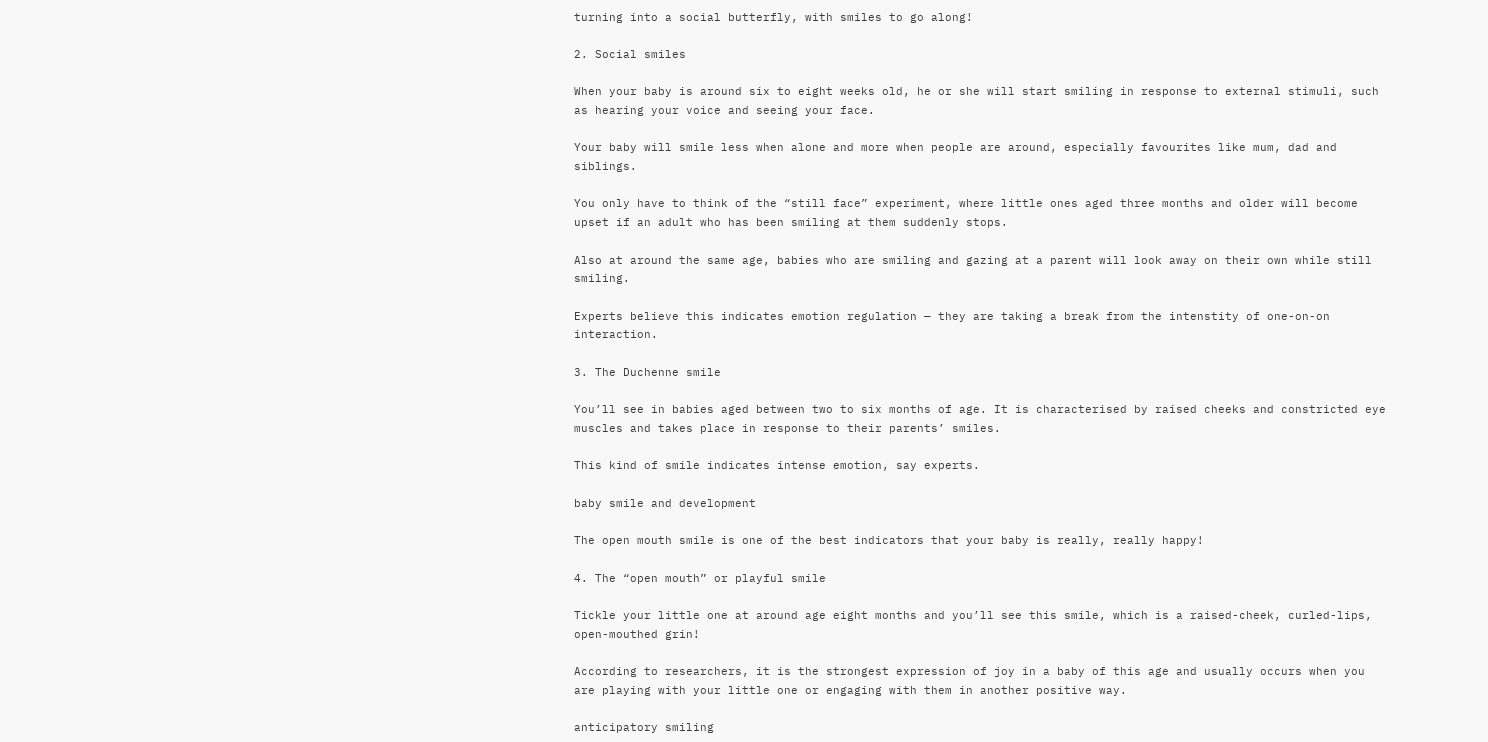turning into a social butterfly, with smiles to go along!

2. Social smiles

When your baby is around six to eight weeks old, he or she will start smiling in response to external stimuli, such as hearing your voice and seeing your face.

Your baby will smile less when alone and more when people are around, especially favourites like mum, dad and siblings.

You only have to think of the “still face” experiment, where little ones aged three months and older will become upset if an adult who has been smiling at them suddenly stops.

Also at around the same age, babies who are smiling and gazing at a parent will look away on their own while still smiling.

Experts believe this indicates emotion regulation — they are taking a break from the intenstity of one-on-on interaction.

3. The Duchenne smile

You’ll see in babies aged between two to six months of age. It is characterised by raised cheeks and constricted eye muscles and takes place in response to their parents’ smiles.

This kind of smile indicates intense emotion, say experts.

baby smile and development

The open mouth smile is one of the best indicators that your baby is really, really happy!

4. The “open mouth” or playful smile

Tickle your little one at around age eight months and you’ll see this smile, which is a raised-cheek, curled-lips, open-mouthed grin!

According to researchers, it is the strongest expression of joy in a baby of this age and usually occurs when you are playing with your little one or engaging with them in another positive way.

anticipatory smiling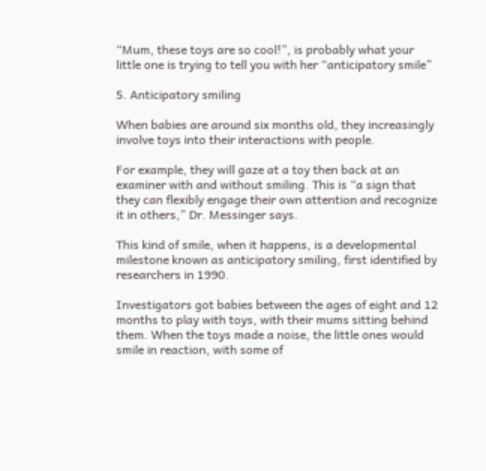“Mum, these toys are so cool!”, is probably what your little one is trying to tell you with her “anticipatory smile”

5. Anticipatory smiling

When babies are around six months old, they increasingly involve toys into their interactions with people.

For example, they will gaze at a toy then back at an examiner with and without smiling. This is “a sign that they can flexibly engage their own attention and recognize it in others,” Dr. Messinger says.

This kind of smile, when it happens, is a developmental milestone known as anticipatory smiling, first identified by researchers in 1990.

Investigators got babies between the ages of eight and 12 months to play with toys, with their mums sitting behind them. When the toys made a noise, the little ones would smile in reaction, with some of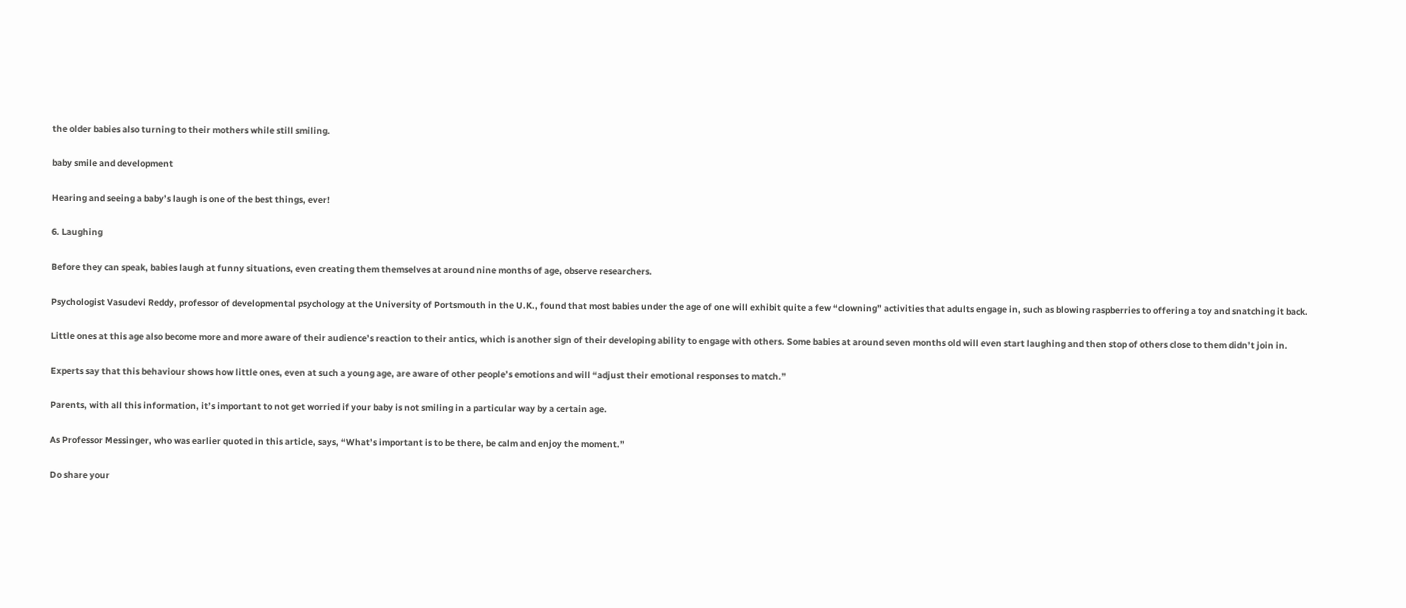the older babies also turning to their mothers while still smiling.

baby smile and development

Hearing and seeing a baby’s laugh is one of the best things, ever!

6. Laughing

Before they can speak, babies laugh at funny situations, even creating them themselves at around nine months of age, observe researchers.

Psychologist Vasudevi Reddy, professor of developmental psychology at the University of Portsmouth in the U.K., found that most babies under the age of one will exhibit quite a few “clowning” activities that adults engage in, such as blowing raspberries to offering a toy and snatching it back.

Little ones at this age also become more and more aware of their audience’s reaction to their antics, which is another sign of their developing ability to engage with others. Some babies at around seven months old will even start laughing and then stop of others close to them didn’t join in.

Experts say that this behaviour shows how little ones, even at such a young age, are aware of other people’s emotions and will “adjust their emotional responses to match.”

Parents, with all this information, it’s important to not get worried if your baby is not smiling in a particular way by a certain age.

As Professor Messinger, who was earlier quoted in this article, says, “What’s important is to be there, be calm and enjoy the moment.”

Do share your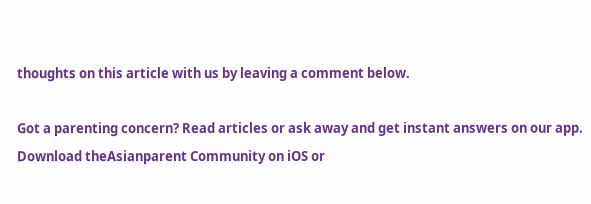thoughts on this article with us by leaving a comment below.

Got a parenting concern? Read articles or ask away and get instant answers on our app. Download theAsianparent Community on iOS or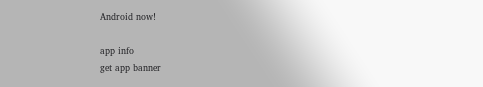Android now!

app info
get app banner